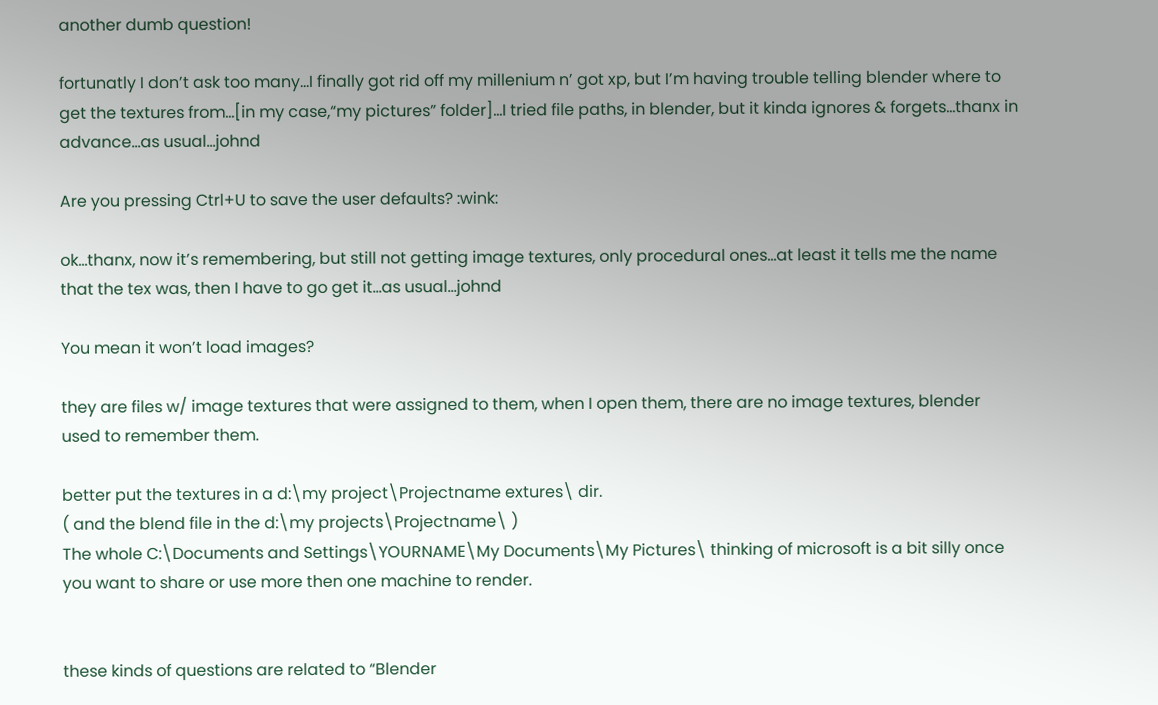another dumb question!

fortunatly I don’t ask too many…I finally got rid off my millenium n’ got xp, but I’m having trouble telling blender where to get the textures from…[in my case,“my pictures” folder]…I tried file paths, in blender, but it kinda ignores & forgets…thanx in advance…as usual…johnd

Are you pressing Ctrl+U to save the user defaults? :wink:

ok…thanx, now it’s remembering, but still not getting image textures, only procedural ones…at least it tells me the name that the tex was, then I have to go get it…as usual…johnd

You mean it won’t load images?

they are files w/ image textures that were assigned to them, when I open them, there are no image textures, blender used to remember them.

better put the textures in a d:\my project\Projectname extures\ dir.
( and the blend file in the d:\my projects\Projectname\ )
The whole C:\Documents and Settings\YOURNAME\My Documents\My Pictures\ thinking of microsoft is a bit silly once you want to share or use more then one machine to render.


these kinds of questions are related to “Blender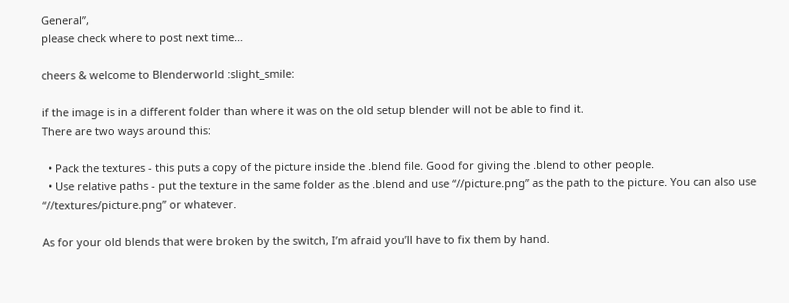General”,
please check where to post next time…

cheers & welcome to Blenderworld :slight_smile:

if the image is in a different folder than where it was on the old setup blender will not be able to find it.
There are two ways around this:

  • Pack the textures - this puts a copy of the picture inside the .blend file. Good for giving the .blend to other people.
  • Use relative paths - put the texture in the same folder as the .blend and use “//picture.png” as the path to the picture. You can also use “//textures/picture.png” or whatever.

As for your old blends that were broken by the switch, I’m afraid you’ll have to fix them by hand.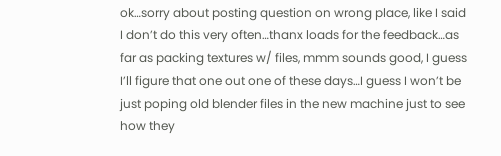ok…sorry about posting question on wrong place, like I said I don’t do this very often…thanx loads for the feedback…as far as packing textures w/ files, mmm sounds good, I guess I’ll figure that one out one of these days…I guess I won’t be just poping old blender files in the new machine just to see how they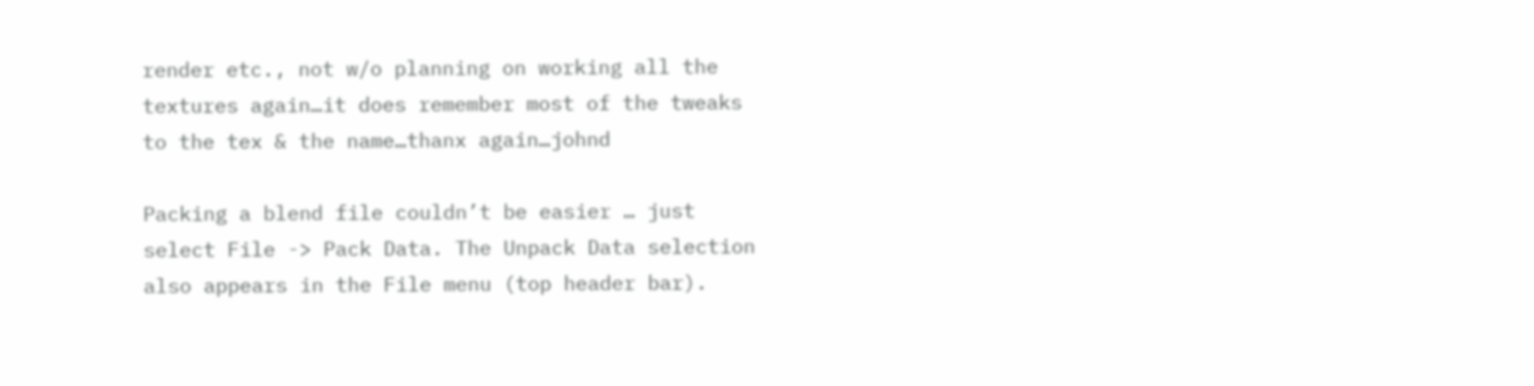render etc., not w/o planning on working all the textures again…it does remember most of the tweaks to the tex & the name…thanx again…johnd

Packing a blend file couldn’t be easier … just select File -> Pack Data. The Unpack Data selection also appears in the File menu (top header bar).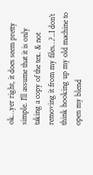ok…yer right, it does seem pretty simple. I’ll assume that it is only taking a copy of the tex. & not removing it from my files…?..I don’t think hooking up my old machine to open my blend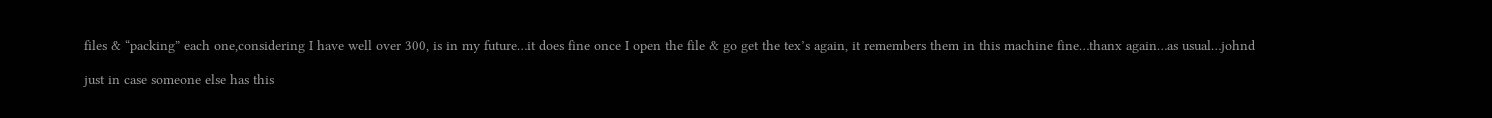files & “packing” each one,considering I have well over 300, is in my future…it does fine once I open the file & go get the tex’s again, it remembers them in this machine fine…thanx again…as usual…johnd

just in case someone else has this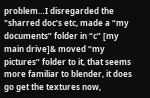problem…I disregarded the "sharred doc’s etc, made a “my documents” folder in “c” [my main drive]& moved “my pictures” folder to it, that seems more familiar to blender, it does go get the textures now,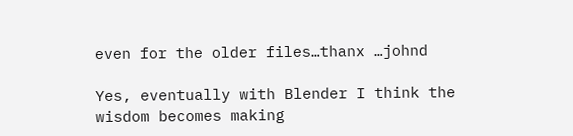even for the older files…thanx …johnd

Yes, eventually with Blender I think the wisdom becomes making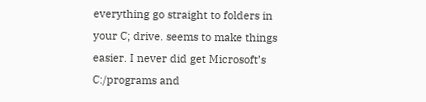everything go straight to folders in your C; drive. seems to make things easier. I never did get Microsoft’s C:/programs and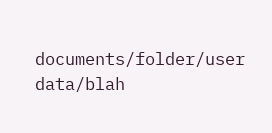documents/folder/user data/blah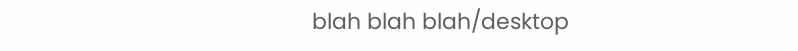blah blah blah/desktop